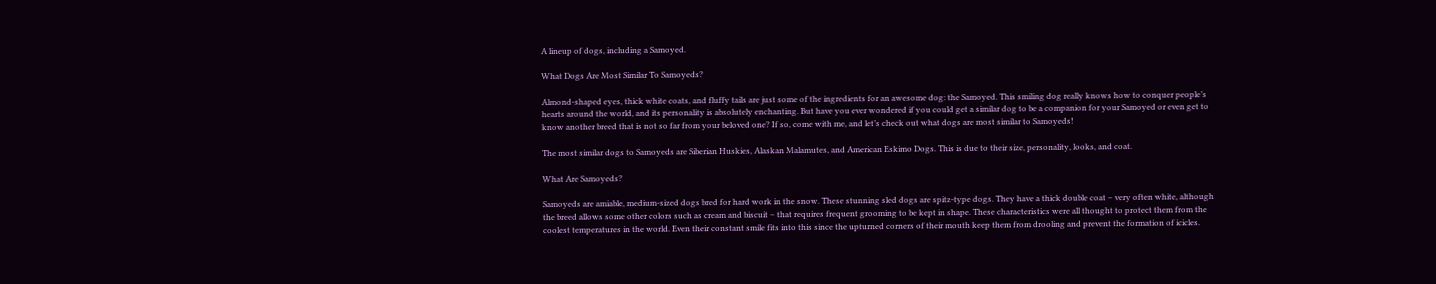A lineup of dogs, including a Samoyed.

What Dogs Are Most Similar To Samoyeds?

Almond-shaped eyes, thick white coats, and fluffy tails are just some of the ingredients for an awesome dog: the Samoyed. This smiling dog really knows how to conquer people’s hearts around the world, and its personality is absolutely enchanting. But have you ever wondered if you could get a similar dog to be a companion for your Samoyed or even get to know another breed that is not so far from your beloved one? If so, come with me, and let’s check out what dogs are most similar to Samoyeds!

The most similar dogs to Samoyeds are Siberian Huskies, Alaskan Malamutes, and American Eskimo Dogs. This is due to their size, personality, looks, and coat.

What Are Samoyeds?

Samoyeds are amiable, medium-sized dogs bred for hard work in the snow. These stunning sled dogs are spitz-type dogs. They have a thick double coat – very often white, although the breed allows some other colors such as cream and biscuit – that requires frequent grooming to be kept in shape. These characteristics were all thought to protect them from the coolest temperatures in the world. Even their constant smile fits into this since the upturned corners of their mouth keep them from drooling and prevent the formation of icicles.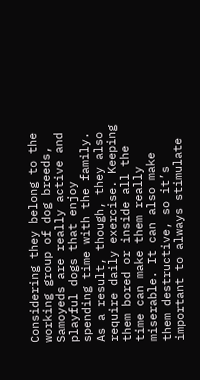Considering they belong to the working group of dog breeds, Samoyeds are really active and playful dogs that enjoy spending time with the family. As a result, though, they also require daily exercise. Keeping them bored or inside all the time can make them really miserable. It can also make them destructive, so it’s important to always stimulate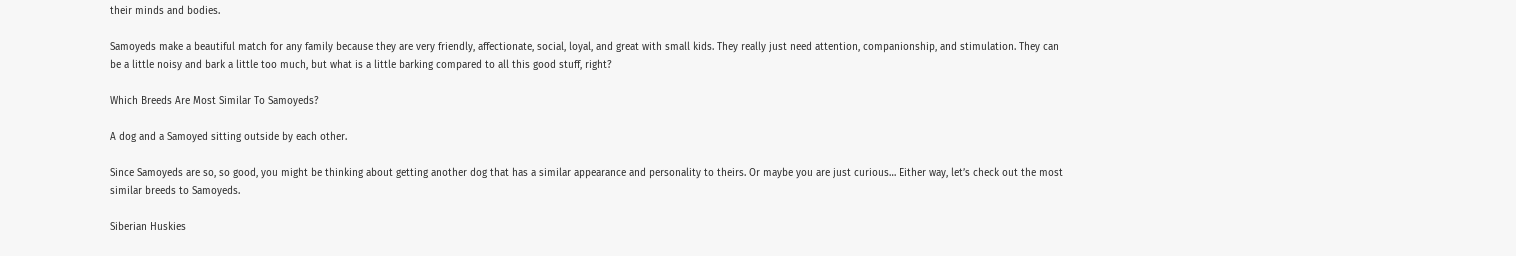their minds and bodies.

Samoyeds make a beautiful match for any family because they are very friendly, affectionate, social, loyal, and great with small kids. They really just need attention, companionship, and stimulation. They can be a little noisy and bark a little too much, but what is a little barking compared to all this good stuff, right?

Which Breeds Are Most Similar To Samoyeds?

A dog and a Samoyed sitting outside by each other.

Since Samoyeds are so, so good, you might be thinking about getting another dog that has a similar appearance and personality to theirs. Or maybe you are just curious… Either way, let’s check out the most similar breeds to Samoyeds.

Siberian Huskies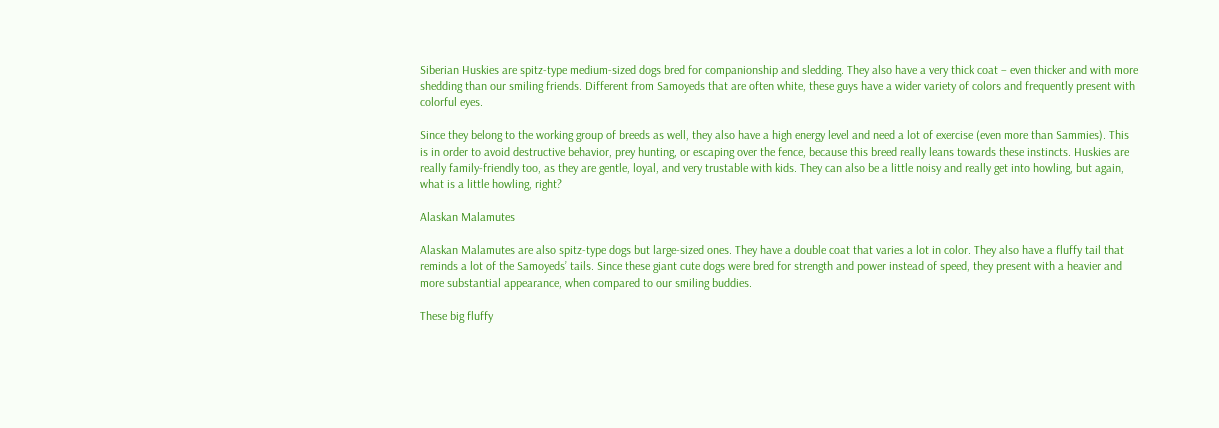Siberian Huskies are spitz-type medium-sized dogs bred for companionship and sledding. They also have a very thick coat – even thicker and with more shedding than our smiling friends. Different from Samoyeds that are often white, these guys have a wider variety of colors and frequently present with colorful eyes.

Since they belong to the working group of breeds as well, they also have a high energy level and need a lot of exercise (even more than Sammies). This is in order to avoid destructive behavior, prey hunting, or escaping over the fence, because this breed really leans towards these instincts. Huskies are really family-friendly too, as they are gentle, loyal, and very trustable with kids. They can also be a little noisy and really get into howling, but again, what is a little howling, right?

Alaskan Malamutes

Alaskan Malamutes are also spitz-type dogs but large-sized ones. They have a double coat that varies a lot in color. They also have a fluffy tail that reminds a lot of the Samoyeds’ tails. Since these giant cute dogs were bred for strength and power instead of speed, they present with a heavier and more substantial appearance, when compared to our smiling buddies.

These big fluffy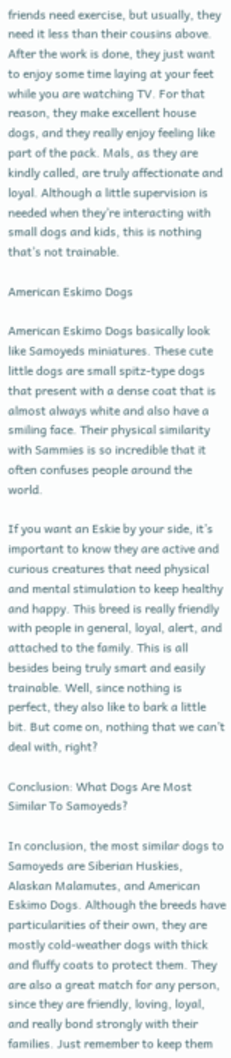friends need exercise, but usually, they need it less than their cousins above. After the work is done, they just want to enjoy some time laying at your feet while you are watching TV. For that reason, they make excellent house dogs, and they really enjoy feeling like part of the pack. Mals, as they are kindly called, are truly affectionate and loyal. Although a little supervision is needed when they’re interacting with small dogs and kids, this is nothing that’s not trainable.

American Eskimo Dogs

American Eskimo Dogs basically look like Samoyeds miniatures. These cute little dogs are small spitz-type dogs that present with a dense coat that is almost always white and also have a smiling face. Their physical similarity with Sammies is so incredible that it often confuses people around the world.

If you want an Eskie by your side, it’s important to know they are active and curious creatures that need physical and mental stimulation to keep healthy and happy. This breed is really friendly with people in general, loyal, alert, and attached to the family. This is all besides being truly smart and easily trainable. Well, since nothing is perfect, they also like to bark a little bit. But come on, nothing that we can’t deal with, right?

Conclusion: What Dogs Are Most Similar To Samoyeds?

In conclusion, the most similar dogs to Samoyeds are Siberian Huskies, Alaskan Malamutes, and American Eskimo Dogs. Although the breeds have particularities of their own, they are mostly cold-weather dogs with thick and fluffy coats to protect them. They are also a great match for any person, since they are friendly, loving, loyal, and really bond strongly with their families. Just remember to keep them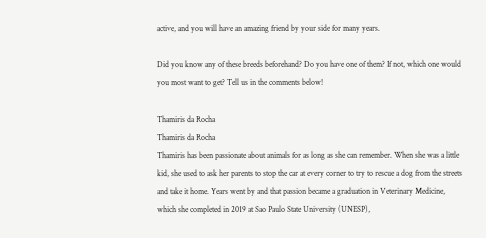active, and you will have an amazing friend by your side for many years.

Did you know any of these breeds beforehand? Do you have one of them? If not, which one would you most want to get? Tell us in the comments below!

Thamiris da Rocha
Thamiris da Rocha
Thamiris has been passionate about animals for as long as she can remember. When she was a little kid, she used to ask her parents to stop the car at every corner to try to rescue a dog from the streets and take it home. Years went by and that passion became a graduation in Veterinary Medicine, which she completed in 2019 at Sao Paulo State University (UNESP),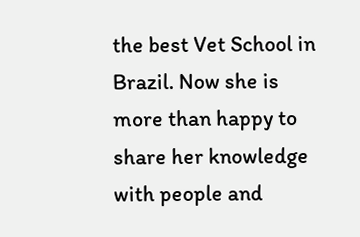the best Vet School in Brazil. Now she is more than happy to share her knowledge with people and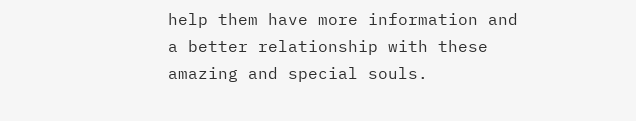help them have more information and a better relationship with these amazing and special souls.